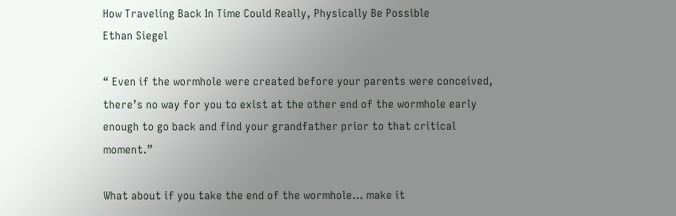How Traveling Back In Time Could Really, Physically Be Possible
Ethan Siegel

“ Even if the wormhole were created before your parents were conceived, there’s no way for you to exist at the other end of the wormhole early enough to go back and find your grandfather prior to that critical moment.”

What about if you take the end of the wormhole… make it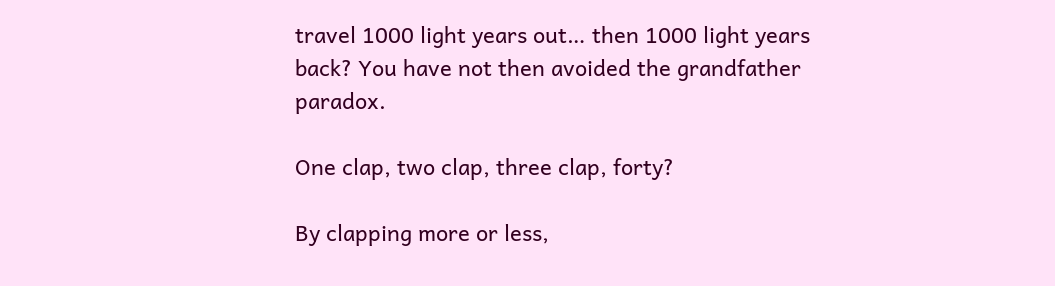travel 1000 light years out… then 1000 light years back? You have not then avoided the grandfather paradox.

One clap, two clap, three clap, forty?

By clapping more or less,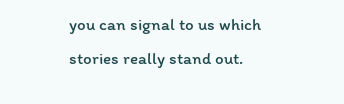you can signal to us which stories really stand out.